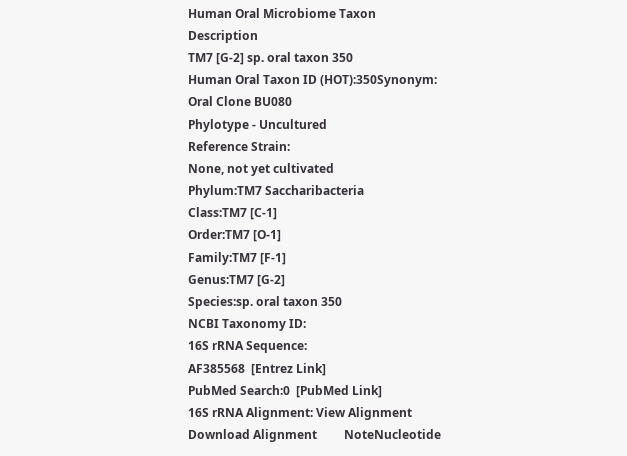Human Oral Microbiome Taxon Description
TM7 [G-2] sp. oral taxon 350
Human Oral Taxon ID (HOT):350Synonym:
Oral Clone BU080
Phylotype - Uncultured
Reference Strain:
None, not yet cultivated
Phylum:TM7 Saccharibacteria
Class:TM7 [C-1]
Order:TM7 [O-1]
Family:TM7 [F-1]
Genus:TM7 [G-2]
Species:sp. oral taxon 350
NCBI Taxonomy ID:
16S rRNA Sequence:
AF385568  [Entrez Link]
PubMed Search:0  [PubMed Link]
16S rRNA Alignment: View Alignment         Download Alignment         NoteNucleotide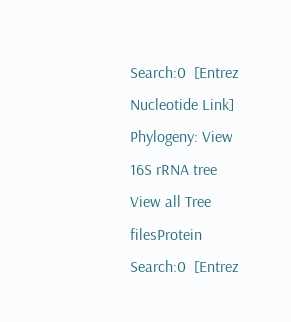Search:0  [Entrez Nucleotide Link]
Phylogeny: View 16S rRNA tree         View all Tree filesProtein Search:0  [Entrez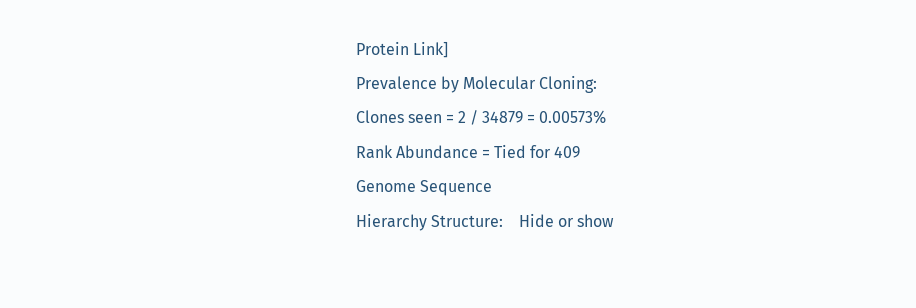Protein Link]
Prevalence by Molecular Cloning:
Clones seen = 2 / 34879 = 0.00573%
Rank Abundance = Tied for 409
Genome Sequence
Hierarchy Structure:    Hide or show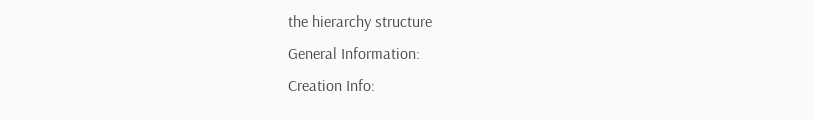the hierarchy structure
General Information:
Creation Info: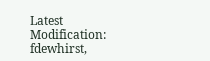Latest Modification:  fdewhirst,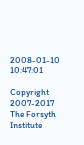2008-01-10 10:47:01

Copyright 2007-2017 The Forsyth Institute